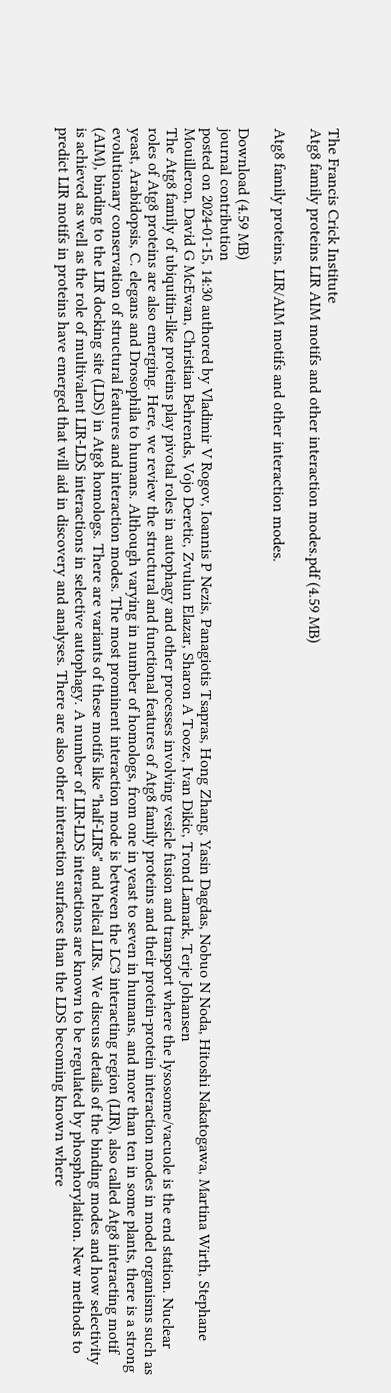The Francis Crick Institute
Atg8 family proteins LIR AIM motifs and other interaction modes.pdf (4.59 MB)

Atg8 family proteins, LIR/AIM motifs and other interaction modes.

Download (4.59 MB)
journal contribution
posted on 2024-01-15, 14:30 authored by Vladimir V Rogov, Ioannis P Nezis, Panagiotis Tsapras, Hong Zhang, Yasin Dagdas, Nobuo N Noda, Hitoshi Nakatogawa, Martina Wirth, Stephane Mouilleron, David G McEwan, Christian Behrends, Vojo Deretic, Zvulun Elazar, Sharon A Tooze, Ivan Dikic, Trond Lamark, Terje Johansen
The Atg8 family of ubiquitin-like proteins play pivotal roles in autophagy and other processes involving vesicle fusion and transport where the lysosome/vacuole is the end station. Nuclear roles of Atg8 proteins are also emerging. Here, we review the structural and functional features of Atg8 family proteins and their protein-protein interaction modes in model organisms such as yeast, Arabidopsis, C. elegans and Drosophila to humans. Although varying in number of homologs, from one in yeast to seven in humans, and more than ten in some plants, there is a strong evolutionary conservation of structural features and interaction modes. The most prominent interaction mode is between the LC3 interacting region (LIR), also called Atg8 interacting motif (AIM), binding to the LIR docking site (LDS) in Atg8 homologs. There are variants of these motifs like "half-LIRs" and helical LIRs. We discuss details of the binding modes and how selectivity is achieved as well as the role of multivalent LIR-LDS interactions in selective autophagy. A number of LIR-LDS interactions are known to be regulated by phosphorylation. New methods to predict LIR motifs in proteins have emerged that will aid in discovery and analyses. There are also other interaction surfaces than the LDS becoming known where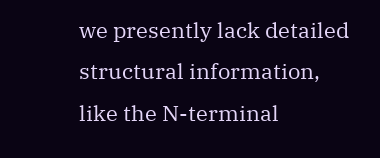we presently lack detailed structural information, like the N-terminal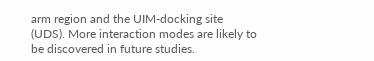arm region and the UIM-docking site (UDS). More interaction modes are likely to be discovered in future studies.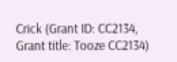Crick (Grant ID: CC2134, Grant title: Tooze CC2134)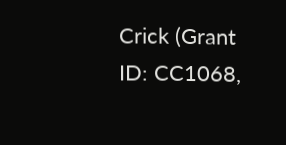Crick (Grant ID: CC1068,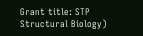Grant title: STP Structural Biology)